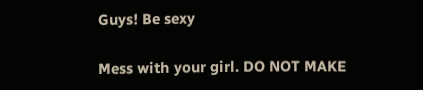Guys! Be sexy

Mess with your girl. DO NOT MAKE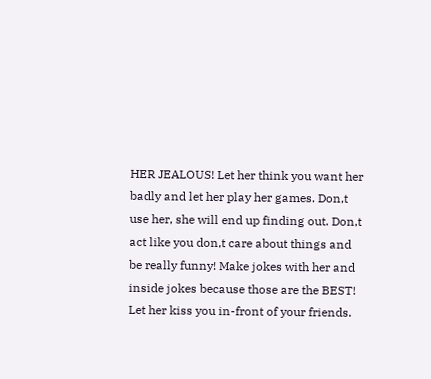HER JEALOUS! Let her think you want her badly and let her play her games. Don,t use her, she will end up finding out. Don,t act like you don,t care about things and be really funny! Make jokes with her and inside jokes because those are the BEST! Let her kiss you in-front of your friends.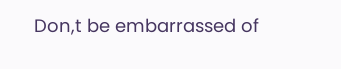Don,t be embarrassed of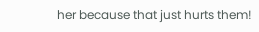her because that just hurts them!